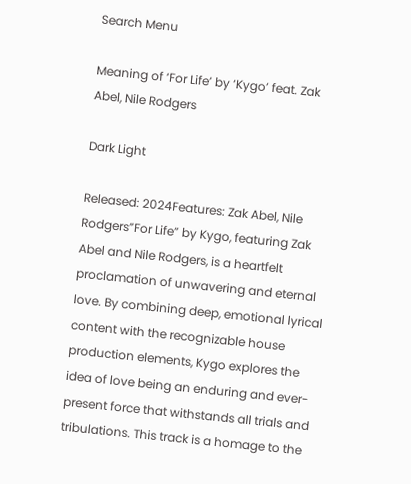Search Menu

Meaning of ‘For Life’ by ‘Kygo’ feat. Zak Abel, Nile Rodgers

Dark Light

Released: 2024Features: Zak Abel, Nile Rodgers”For Life” by Kygo, featuring Zak Abel and Nile Rodgers, is a heartfelt proclamation of unwavering and eternal love. By combining deep, emotional lyrical content with the recognizable house production elements, Kygo explores the idea of love being an enduring and ever-present force that withstands all trials and tribulations. This track is a homage to the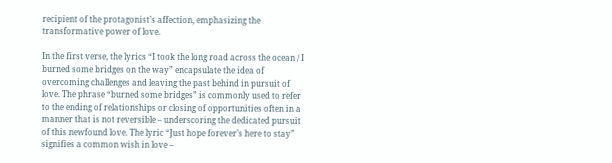recipient of the protagonist’s affection, emphasizing the transformative power of love.

In the first verse, the lyrics “I took the long road across the ocean / I burned some bridges on the way” encapsulate the idea of overcoming challenges and leaving the past behind in pursuit of love. The phrase “burned some bridges” is commonly used to refer to the ending of relationships or closing of opportunities often in a manner that is not reversible – underscoring the dedicated pursuit of this newfound love. The lyric “Just hope forever’s here to stay” signifies a common wish in love –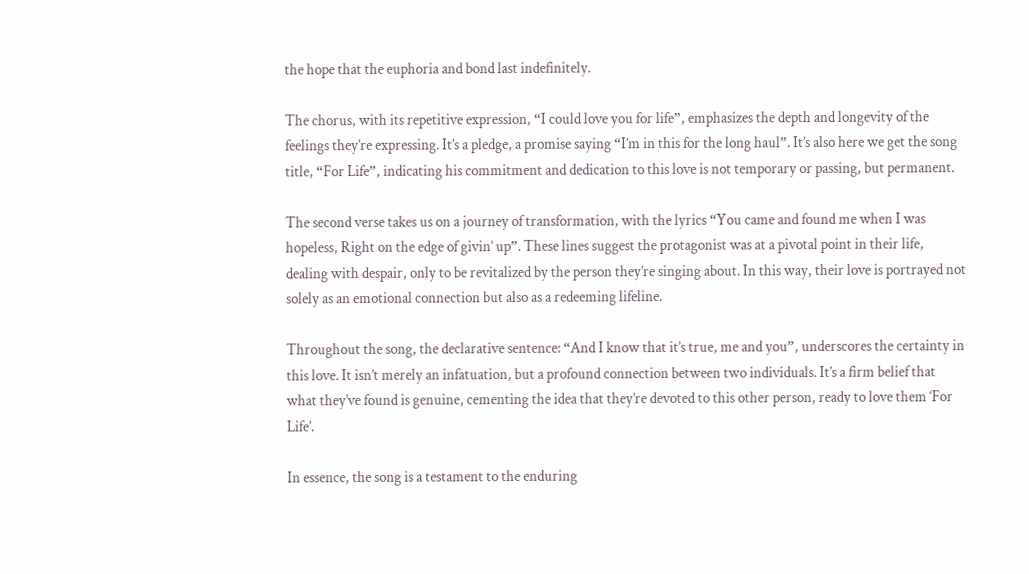the hope that the euphoria and bond last indefinitely.

The chorus, with its repetitive expression, “I could love you for life”, emphasizes the depth and longevity of the feelings they’re expressing. It’s a pledge, a promise saying “I’m in this for the long haul”. It’s also here we get the song title, “For Life”, indicating his commitment and dedication to this love is not temporary or passing, but permanent.

The second verse takes us on a journey of transformation, with the lyrics “You came and found me when I was hopeless, Right on the edge of givin’ up”. These lines suggest the protagonist was at a pivotal point in their life, dealing with despair, only to be revitalized by the person they’re singing about. In this way, their love is portrayed not solely as an emotional connection but also as a redeeming lifeline.

Throughout the song, the declarative sentence: “And I know that it’s true, me and you”, underscores the certainty in this love. It isn’t merely an infatuation, but a profound connection between two individuals. It’s a firm belief that what they’ve found is genuine, cementing the idea that they’re devoted to this other person, ready to love them ‘For Life’.

In essence, the song is a testament to the enduring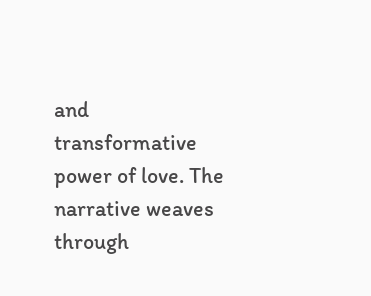and transformative power of love. The narrative weaves through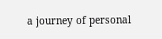a journey of personal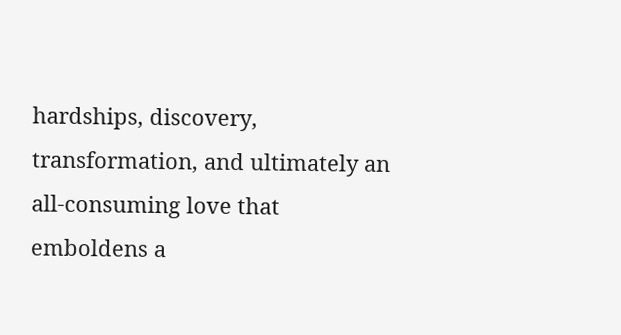hardships, discovery, transformation, and ultimately an all-consuming love that emboldens a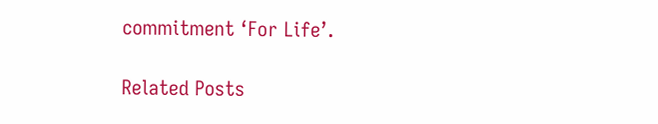commitment ‘For Life’.

Related Posts